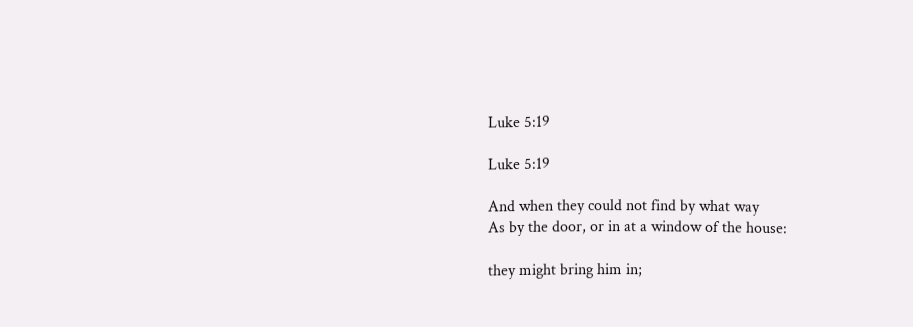Luke 5:19

Luke 5:19

And when they could not find by what way
As by the door, or in at a window of the house:

they might bring him in;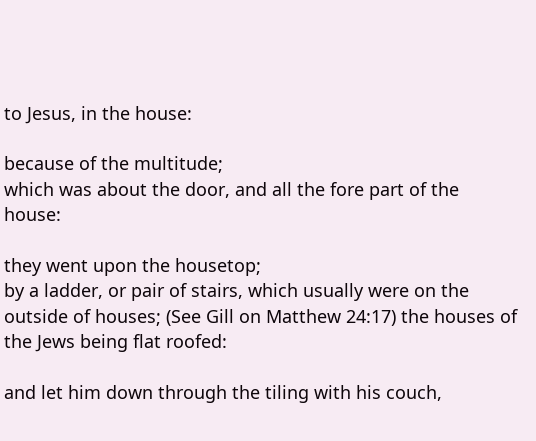to Jesus, in the house:

because of the multitude;
which was about the door, and all the fore part of the house:

they went upon the housetop;
by a ladder, or pair of stairs, which usually were on the outside of houses; (See Gill on Matthew 24:17) the houses of the Jews being flat roofed:

and let him down through the tiling with his couch,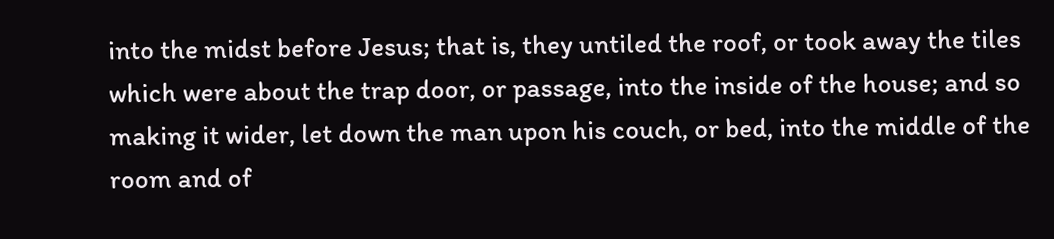into the midst before Jesus; that is, they untiled the roof, or took away the tiles which were about the trap door, or passage, into the inside of the house; and so making it wider, let down the man upon his couch, or bed, into the middle of the room and of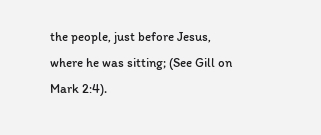the people, just before Jesus, where he was sitting; (See Gill on Mark 2:4).